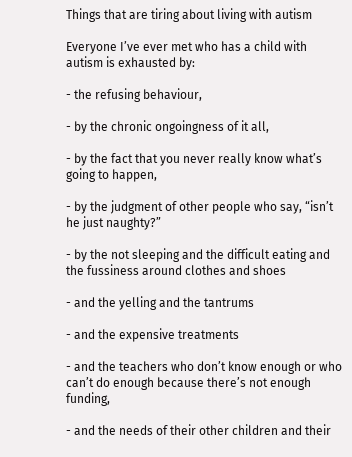Things that are tiring about living with autism

Everyone I’ve ever met who has a child with autism is exhausted by:

- the refusing behaviour,

- by the chronic ongoingness of it all,

- by the fact that you never really know what’s going to happen,

- by the judgment of other people who say, “isn’t he just naughty?”

- by the not sleeping and the difficult eating and the fussiness around clothes and shoes

- and the yelling and the tantrums

- and the expensive treatments

- and the teachers who don’t know enough or who can’t do enough because there’s not enough funding,

- and the needs of their other children and their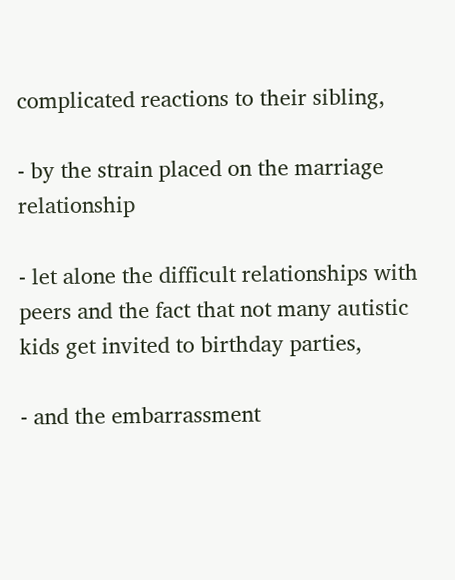complicated reactions to their sibling,

- by the strain placed on the marriage relationship

- let alone the difficult relationships with peers and the fact that not many autistic kids get invited to birthday parties,

- and the embarrassment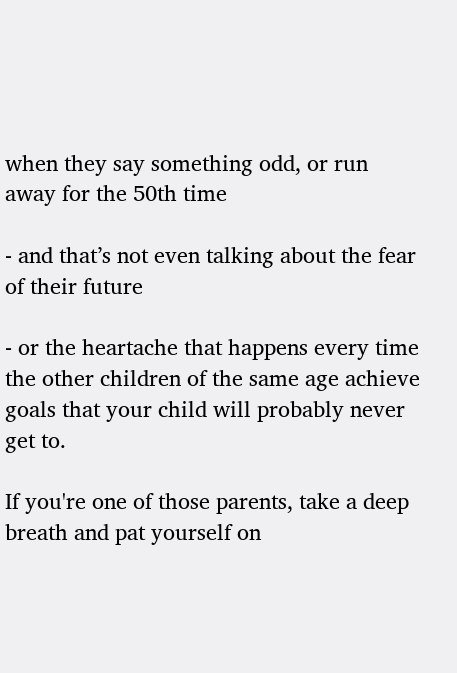when they say something odd, or run away for the 50th time

- and that’s not even talking about the fear of their future

- or the heartache that happens every time the other children of the same age achieve goals that your child will probably never get to.

If you're one of those parents, take a deep breath and pat yourself on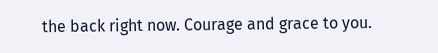the back right now. Courage and grace to you.